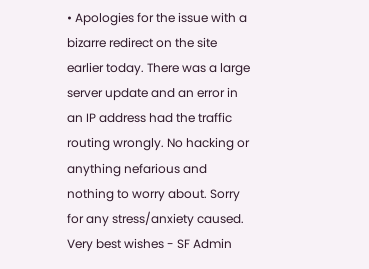• Apologies for the issue with a bizarre redirect on the site earlier today. There was a large server update and an error in an IP address had the traffic routing wrongly. No hacking or anything nefarious and nothing to worry about. Sorry for any stress/anxiety caused. Very best wishes - SF Admin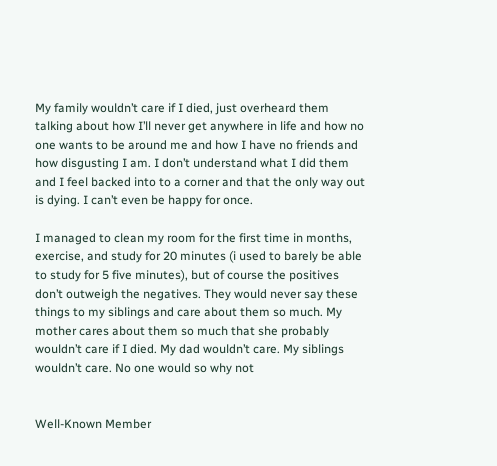My family wouldn’t care if I died, just overheard them talking about how I’ll never get anywhere in life and how no one wants to be around me and how I have no friends and how disgusting I am. I don’t understand what I did them and I feel backed into to a corner and that the only way out is dying. I can’t even be happy for once.

I managed to clean my room for the first time in months, exercise, and study for 20 minutes (i used to barely be able to study for 5 five minutes), but of course the positives don’t outweigh the negatives. They would never say these things to my siblings and care about them so much. My mother cares about them so much that she probably wouldn’t care if I died. My dad wouldn’t care. My siblings wouldn’t care. No one would so why not


Well-Known Member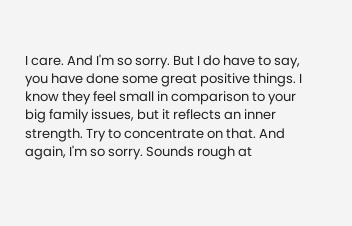I care. And I'm so sorry. But I do have to say, you have done some great positive things. I know they feel small in comparison to your big family issues, but it reflects an inner strength. Try to concentrate on that. And again, I'm so sorry. Sounds rough at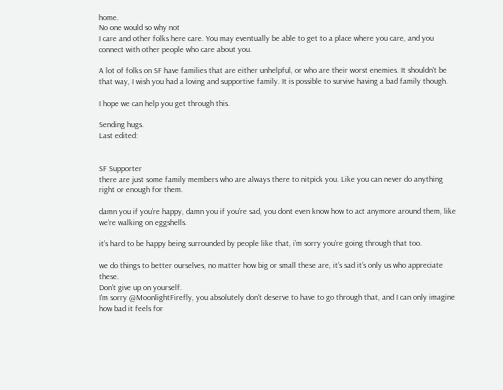home.
No one would so why not
I care and other folks here care. You may eventually be able to get to a place where you care, and you connect with other people who care about you.

A lot of folks on SF have families that are either unhelpful, or who are their worst enemies. It shouldn't be that way, I wish you had a loving and supportive family. It is possible to survive having a bad family though.

I hope we can help you get through this.

Sending hugs.
Last edited:


SF Supporter
there are just some family members who are always there to nitpick you. Like you can never do anything right or enough for them.

damn you if you’re happy, damn you if you’re sad, you dont even know how to act anymore around them, like we’re walking on eggshells.

it’s hard to be happy being surrounded by people like that, i’m sorry you’re going through that too.

we do things to better ourselves, no matter how big or small these are, it’s sad it’s only us who appreciate these.
Don’t give up on yourself.
I'm sorry @MoonlightFirefly, you absolutely don't deserve to have to go through that, and I can only imagine how bad it feels for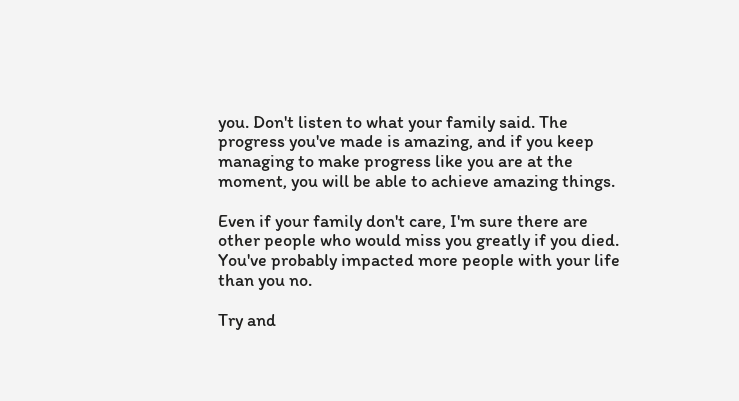you. Don't listen to what your family said. The progress you've made is amazing, and if you keep managing to make progress like you are at the moment, you will be able to achieve amazing things.

Even if your family don't care, I'm sure there are other people who would miss you greatly if you died. You've probably impacted more people with your life than you no.

Try and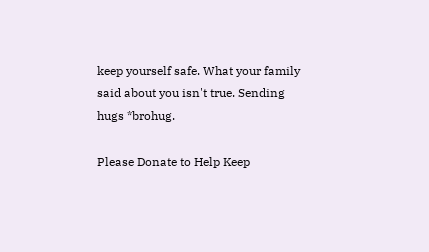keep yourself safe. What your family said about you isn't true. Sending hugs *brohug.

Please Donate to Help Keep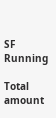SF Running

Total amount